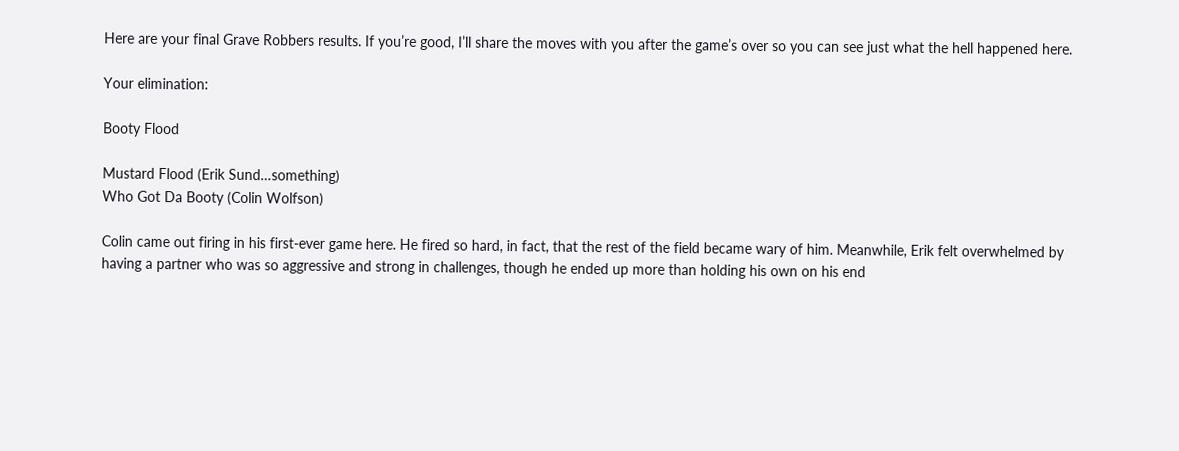Here are your final Grave Robbers results. If you’re good, I’ll share the moves with you after the game’s over so you can see just what the hell happened here.

Your elimination:

Booty Flood

Mustard Flood (Erik Sund…something)
Who Got Da Booty (Colin Wolfson)

Colin came out firing in his first-ever game here. He fired so hard, in fact, that the rest of the field became wary of him. Meanwhile, Erik felt overwhelmed by having a partner who was so aggressive and strong in challenges, though he ended up more than holding his own on his end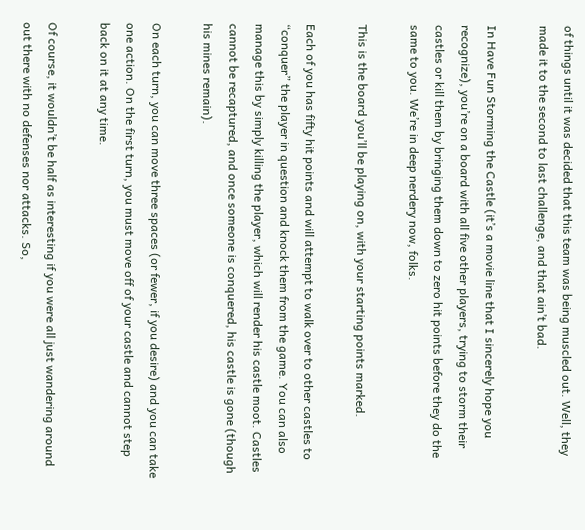of things until it was decided that this team was being muscled out. Well, they made it to the second to last challenge, and that ain’t bad.

In Have Fun Storming the Castle (it’s a movie line that I sincerely hope you recognize), you’re on a board with all five other players, trying to storm their castles or kill them by bringing them down to zero hit points before they do the same to you. We’re in deep nerdery now, folks.

This is the board you’ll be playing on, with your starting points marked.

Each of you has fifty hit points and will attempt to walk over to other castles to “conquer” the player in question and knock them from the game. You can also manage this by simply killing the player, which will render his castle moot. Castles cannot be recaptured, and once someone is conquered, his castle is gone (though his mines remain).

On each turn, you can move three spaces (or fewer, if you desire) and you can take one action. On the first turn, you must move off of your castle and cannot step back on it at any time.

Of course, it wouldn’t be half as interesting if you were all just wandering around out there with no defenses nor attacks. So,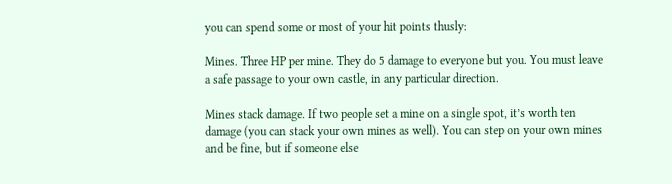you can spend some or most of your hit points thusly:

Mines. Three HP per mine. They do 5 damage to everyone but you. You must leave a safe passage to your own castle, in any particular direction.

Mines stack damage. If two people set a mine on a single spot, it’s worth ten damage (you can stack your own mines as well). You can step on your own mines and be fine, but if someone else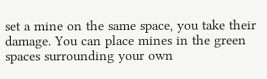set a mine on the same space, you take their damage. You can place mines in the green spaces surrounding your own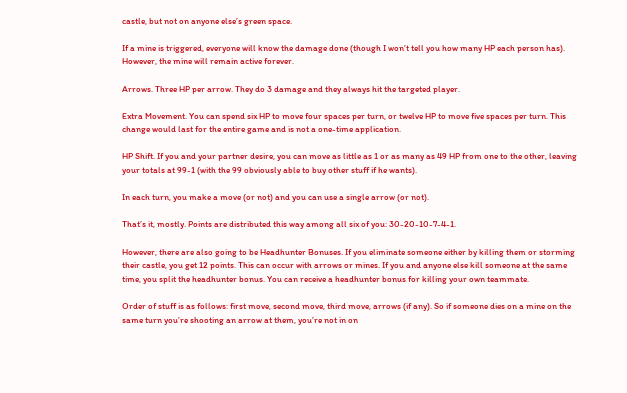castle, but not on anyone else’s green space.

If a mine is triggered, everyone will know the damage done (though I won’t tell you how many HP each person has). However, the mine will remain active forever.

Arrows. Three HP per arrow. They do 3 damage and they always hit the targeted player.

Extra Movement. You can spend six HP to move four spaces per turn, or twelve HP to move five spaces per turn. This change would last for the entire game and is not a one-time application.

HP Shift. If you and your partner desire, you can move as little as 1 or as many as 49 HP from one to the other, leaving your totals at 99-1 (with the 99 obviously able to buy other stuff if he wants).

In each turn, you make a move (or not) and you can use a single arrow (or not).

That’s it, mostly. Points are distributed this way among all six of you: 30-20-10-7-4-1.

However, there are also going to be Headhunter Bonuses. If you eliminate someone either by killing them or storming their castle, you get 12 points. This can occur with arrows or mines. If you and anyone else kill someone at the same time, you split the headhunter bonus. You can receive a headhunter bonus for killing your own teammate.

Order of stuff is as follows: first move, second move, third move, arrows (if any). So if someone dies on a mine on the same turn you’re shooting an arrow at them, you’re not in on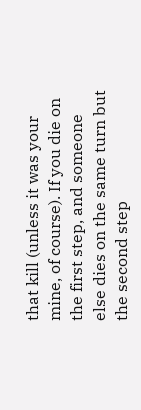that kill (unless it was your mine, of course). If you die on the first step, and someone else dies on the same turn but the second step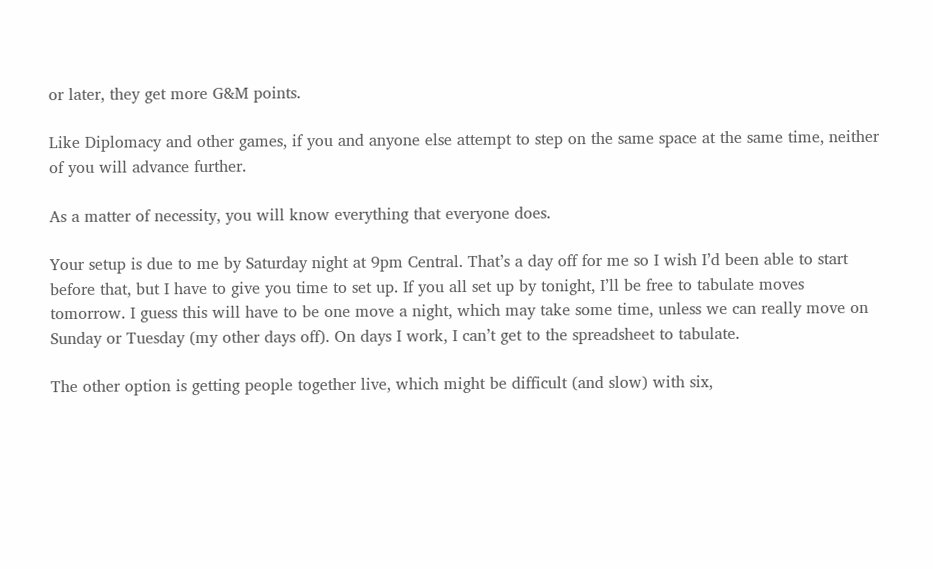or later, they get more G&M points.

Like Diplomacy and other games, if you and anyone else attempt to step on the same space at the same time, neither of you will advance further.

As a matter of necessity, you will know everything that everyone does.

Your setup is due to me by Saturday night at 9pm Central. That’s a day off for me so I wish I’d been able to start before that, but I have to give you time to set up. If you all set up by tonight, I’ll be free to tabulate moves tomorrow. I guess this will have to be one move a night, which may take some time, unless we can really move on Sunday or Tuesday (my other days off). On days I work, I can’t get to the spreadsheet to tabulate.

The other option is getting people together live, which might be difficult (and slow) with six,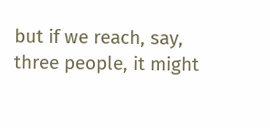but if we reach, say, three people, it might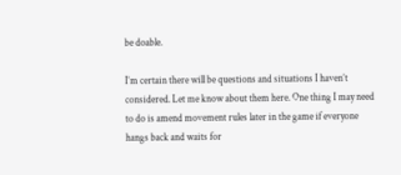be doable.

I’m certain there will be questions and situations I haven’t considered. Let me know about them here. One thing I may need to do is amend movement rules later in the game if everyone hangs back and waits for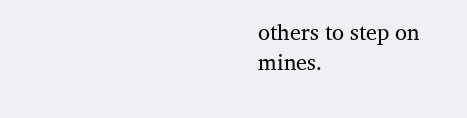others to step on mines.